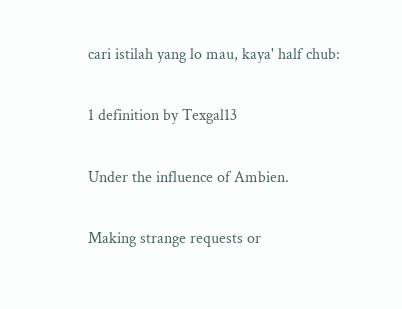cari istilah yang lo mau, kaya' half chub:

1 definition by Texgal13

Under the influence of Ambien.

Making strange requests or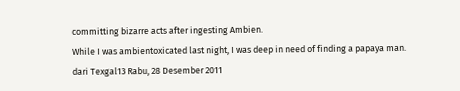committing bizarre acts after ingesting Ambien.
While I was ambientoxicated last night, I was deep in need of finding a papaya man.
dari Texgal13 Rabu, 28 Desember 2011